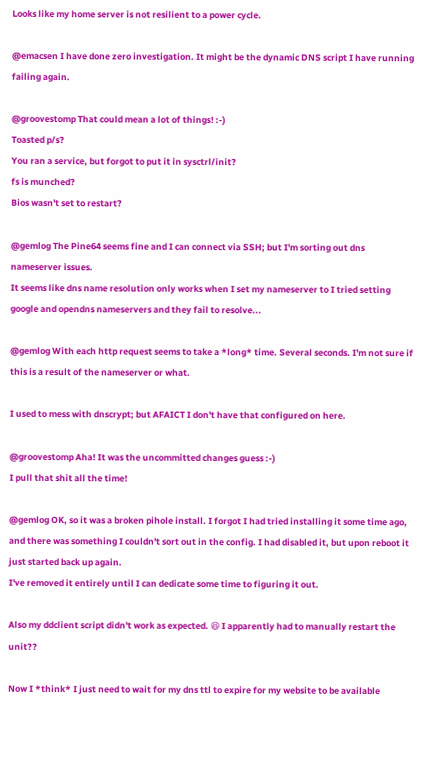Looks like my home server is not resilient to a power cycle.

@emacsen I have done zero investigation. It might be the dynamic DNS script I have running failing again.

@groovestomp That could mean a lot of things! :-)
Toasted p/s?
You ran a service, but forgot to put it in sysctrl/init?
fs is munched?
Bios wasn't set to restart?

@gemlog The Pine64 seems fine and I can connect via SSH; but I'm sorting out dns nameserver issues.
It seems like dns name resolution only works when I set my nameserver to I tried setting google and opendns nameservers and they fail to resolve...

@gemlog With each http request seems to take a *long* time. Several seconds. I'm not sure if this is a result of the nameserver or what.

I used to mess with dnscrypt; but AFAICT I don't have that configured on here.

@groovestomp Aha! It was the uncommitted changes guess :-)
I pull that shit all the time!

@gemlog OK, so it was a broken pihole install. I forgot I had tried installing it some time ago, and there was something I couldn't sort out in the config. I had disabled it, but upon reboot it just started back up again.
I've removed it entirely until I can dedicate some time to figuring it out.

Also my ddclient script didn't work as expected. 😆 I apparently had to manually restart the unit??

Now I *think* I just need to wait for my dns ttl to expire for my website to be available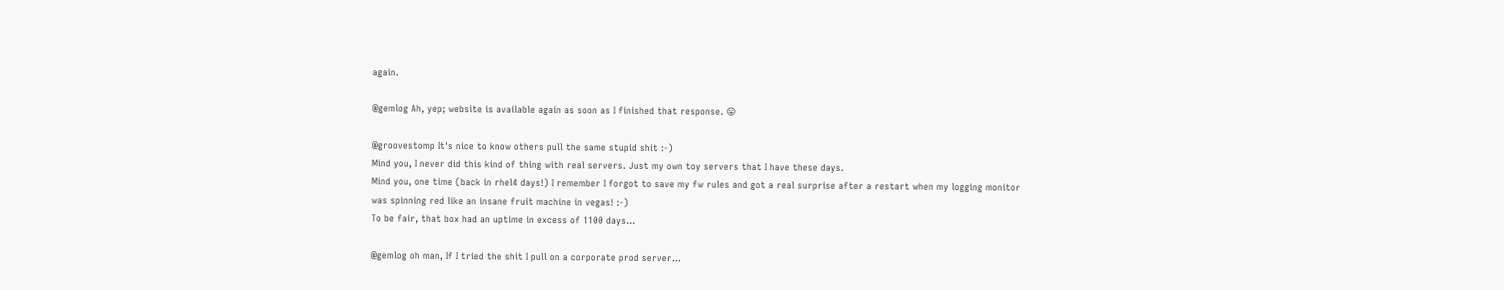again.

@gemlog Ah, yep; website is available again as soon as I finished that response. 😛

@groovestomp It's nice to know others pull the same stupid shit :-)
Mind you, I never did this kind of thing with real servers. Just my own toy servers that I have these days.
Mind you, one time (back in rhel4 days!) I remember I forgot to save my fw rules and got a real surprise after a restart when my logging monitor was spinning red like an insane fruit machine in vegas! :-)
To be fair, that box had an uptime in excess of 1100 days...

@gemlog oh man, If I tried the shit I pull on a corporate prod server...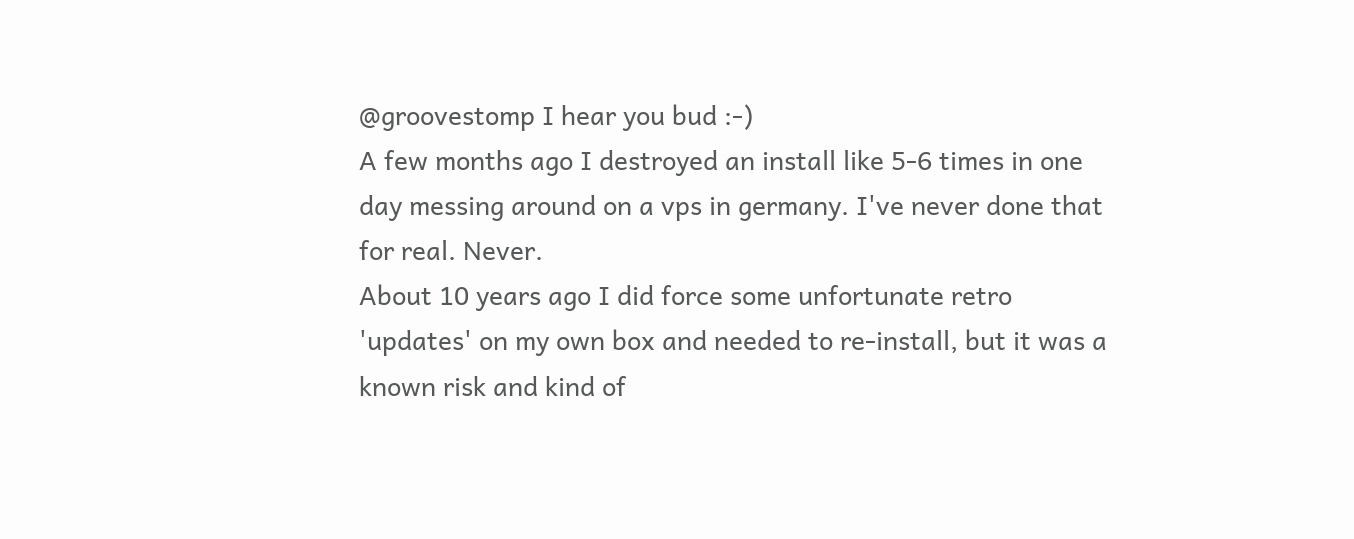@groovestomp I hear you bud :-)
A few months ago I destroyed an install like 5-6 times in one day messing around on a vps in germany. I've never done that for real. Never.
About 10 years ago I did force some unfortunate retro 'updates' on my own box and needed to re-install, but it was a known risk and kind of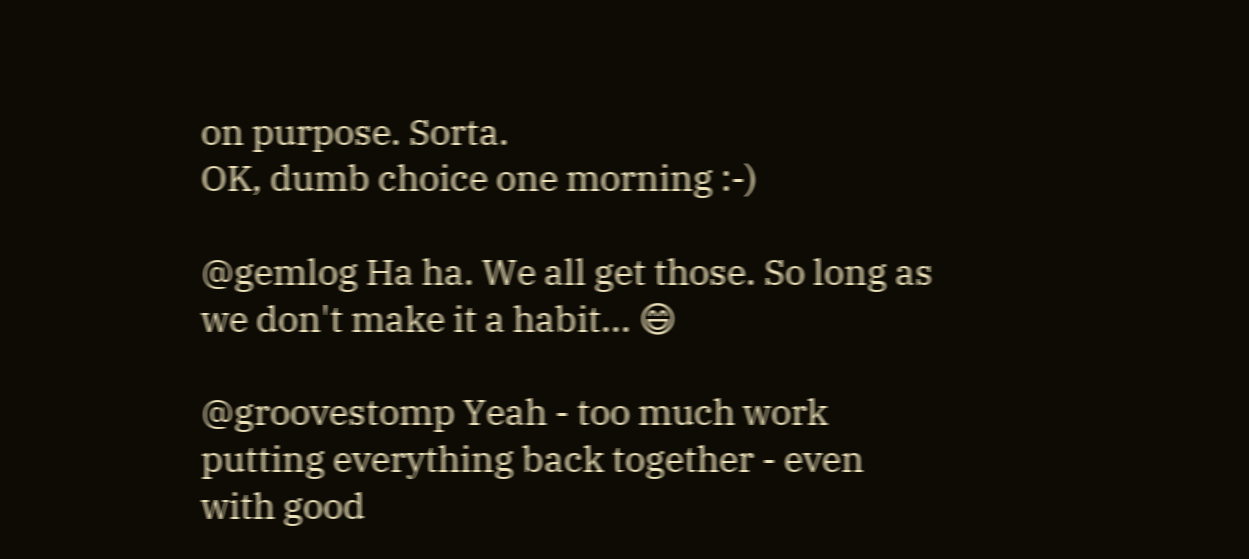on purpose. Sorta.
OK, dumb choice one morning :-)

@gemlog Ha ha. We all get those. So long as we don't make it a habit... 😄

@groovestomp Yeah - too much work putting everything back together - even with good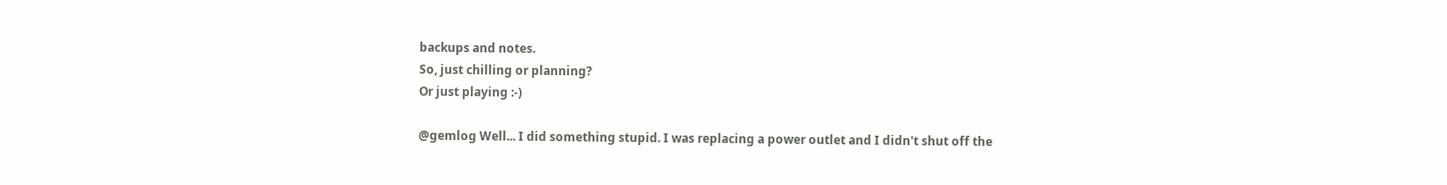backups and notes.
So, just chilling or planning?
Or just playing :-)

@gemlog Well... I did something stupid. I was replacing a power outlet and I didn't shut off the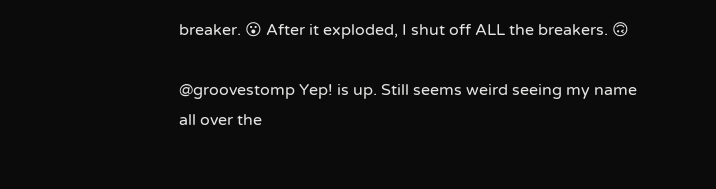breaker. 😮 After it exploded, I shut off ALL the breakers. 🙃

@groovestomp Yep! is up. Still seems weird seeing my name all over the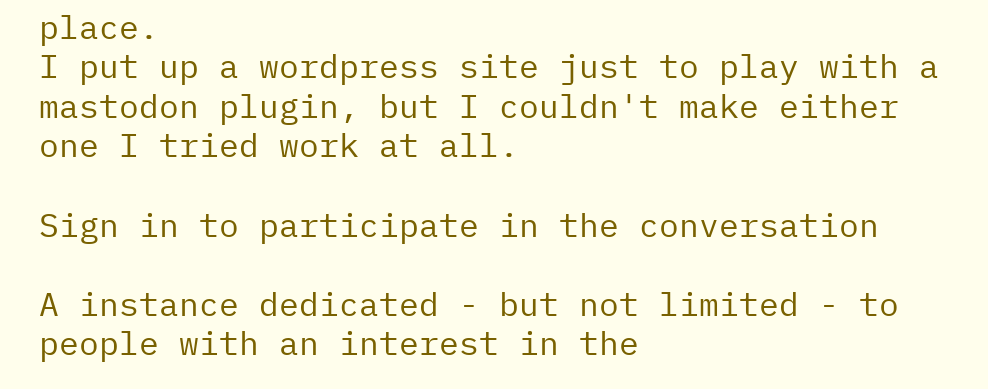place.
I put up a wordpress site just to play with a mastodon plugin, but I couldn't make either one I tried work at all.

Sign in to participate in the conversation

A instance dedicated - but not limited - to people with an interest in the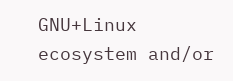GNU+Linux ecosystem and/or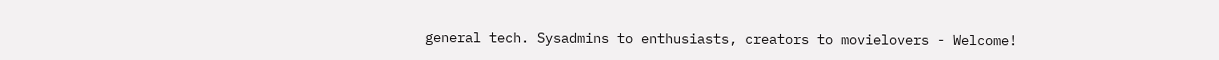general tech. Sysadmins to enthusiasts, creators to movielovers - Welcome!